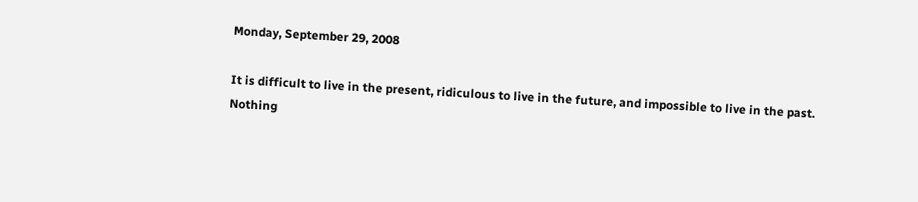Monday, September 29, 2008

It is difficult to live in the present, ridiculous to live in the future, and impossible to live in the past.
Nothing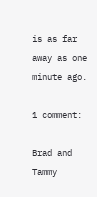is as far away as one minute ago.

1 comment:

Brad and Tammy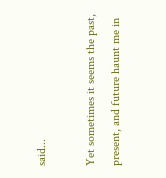said...

Yet sometimes it seems the past, present, and future haunt me in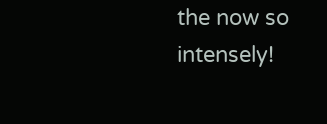the now so intensely!